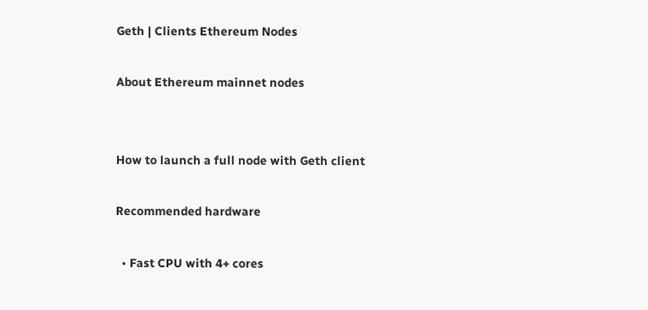Geth | Clients Ethereum Nodes

About Ethereum mainnet nodes


How to launch a full node with Geth client

Recommended hardware

  • Fast CPU with 4+ cores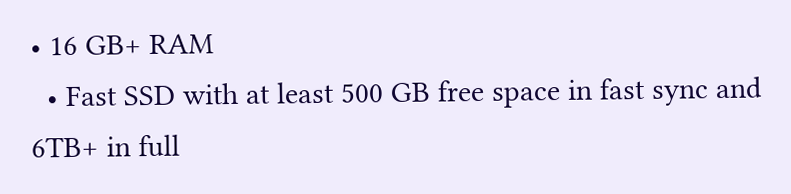• 16 GB+ RAM
  • Fast SSD with at least 500 GB free space in fast sync and 6TB+ in full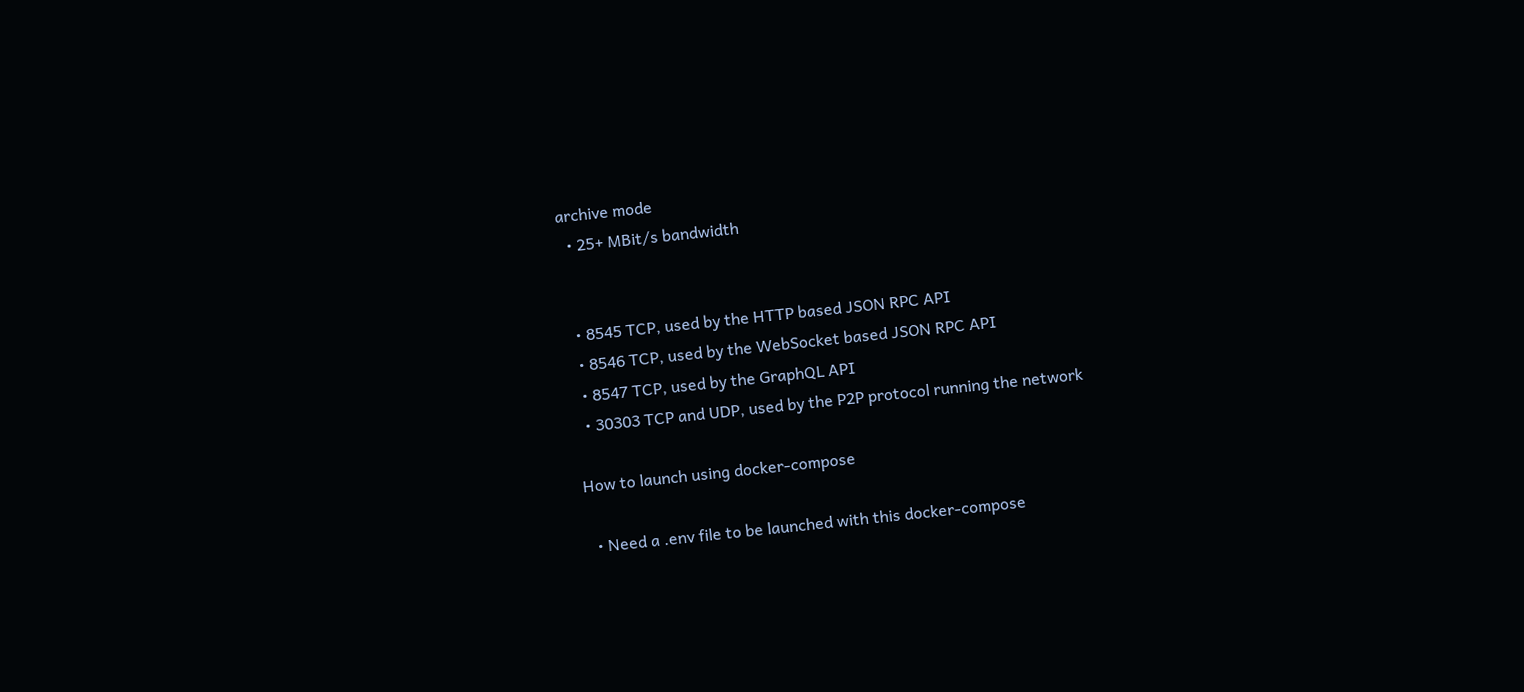archive mode
  • 25+ MBit/s bandwidth


  • 8545 TCP, used by the HTTP based JSON RPC API
  • 8546 TCP, used by the WebSocket based JSON RPC API
  • 8547 TCP, used by the GraphQL API
  • 30303 TCP and UDP, used by the P2P protocol running the network

How to launch using docker-compose

  • Need a .env file to be launched with this docker-compose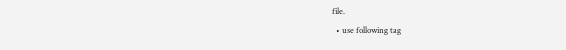file.
  • use following tag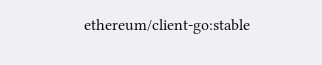ethereum/client-go:stable